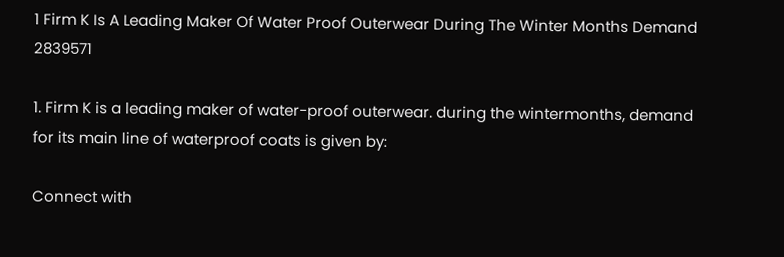1 Firm K Is A Leading Maker Of Water Proof Outerwear During The Winter Months Demand 2839571

1. Firm K is a leading maker of water-proof outerwear. during the wintermonths, demand for its main line of waterproof coats is given by:

Connect with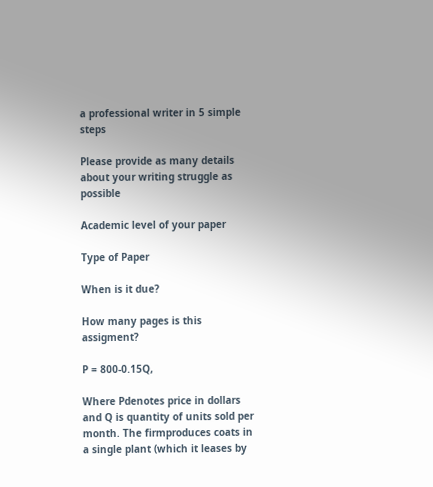a professional writer in 5 simple steps

Please provide as many details about your writing struggle as possible

Academic level of your paper

Type of Paper

When is it due?

How many pages is this assigment?

P = 800-0.15Q,

Where Pdenotes price in dollars and Q is quantity of units sold per month. The firmproduces coats in a single plant (which it leases by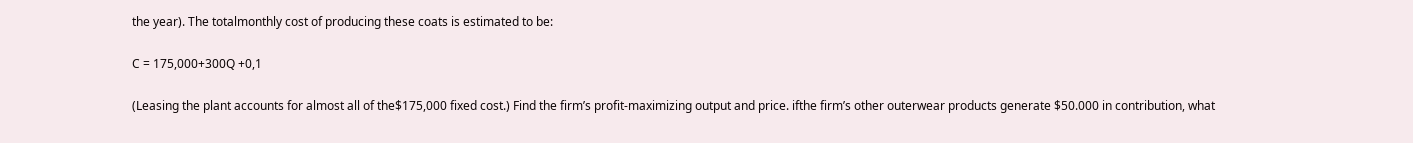the year). The totalmonthly cost of producing these coats is estimated to be:

C = 175,000+300Q +0,1

(Leasing the plant accounts for almost all of the$175,000 fixed cost.) Find the firm’s profit-maximizing output and price. ifthe firm’s other outerwear products generate $50.000 in contribution, what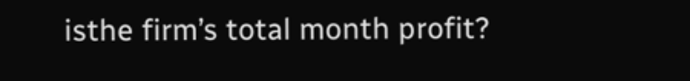isthe firm’s total month profit?